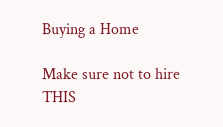Buying a Home

Make sure not to hire THIS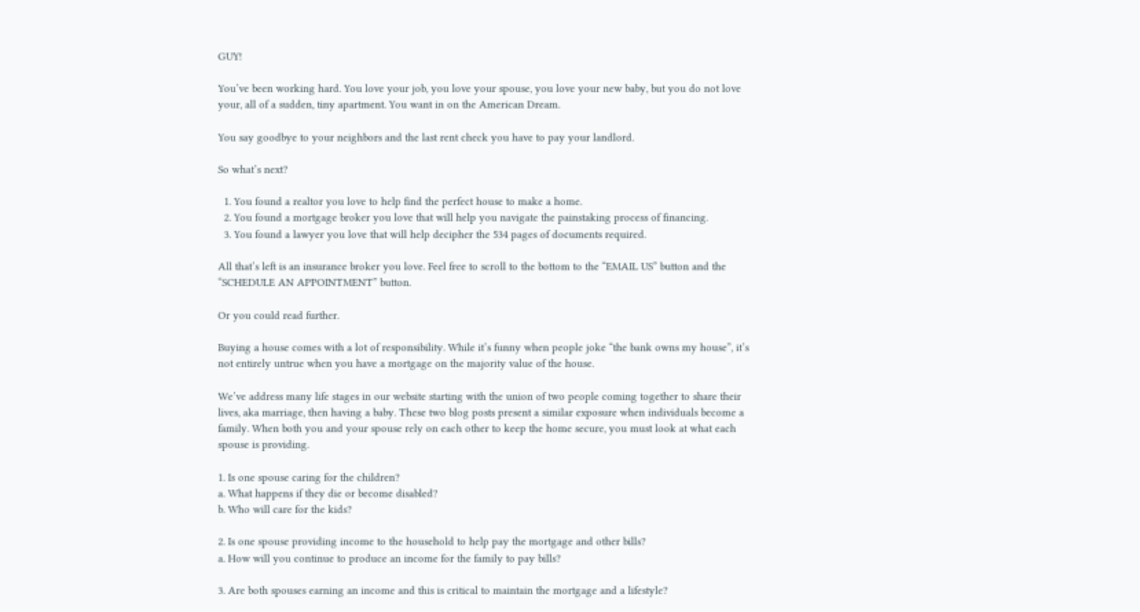GUY!

You’ve been working hard. You love your job, you love your spouse, you love your new baby, but you do not love your, all of a sudden, tiny apartment. You want in on the American Dream.

You say goodbye to your neighbors and the last rent check you have to pay your landlord.

So what’s next?

  1. You found a realtor you love to help find the perfect house to make a home.
  2. You found a mortgage broker you love that will help you navigate the painstaking process of financing.
  3. You found a lawyer you love that will help decipher the 534 pages of documents required.

All that’s left is an insurance broker you love. Feel free to scroll to the bottom to the “EMAIL US” button and the “SCHEDULE AN APPOINTMENT” button.

Or you could read further.

Buying a house comes with a lot of responsibility. While it’s funny when people joke “the bank owns my house”, it’s not entirely untrue when you have a mortgage on the majority value of the house.

We’ve address many life stages in our website starting with the union of two people coming together to share their lives, aka marriage, then having a baby. These two blog posts present a similar exposure when individuals become a family. When both you and your spouse rely on each other to keep the home secure, you must look at what each spouse is providing.

1. Is one spouse caring for the children?
a. What happens if they die or become disabled?
b. Who will care for the kids?

2. Is one spouse providing income to the household to help pay the mortgage and other bills?
a. How will you continue to produce an income for the family to pay bills?

3. Are both spouses earning an income and this is critical to maintain the mortgage and a lifestyle?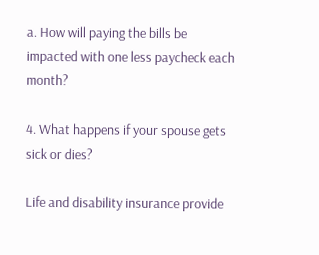a. How will paying the bills be impacted with one less paycheck each month?

4. What happens if your spouse gets sick or dies?

Life and disability insurance provide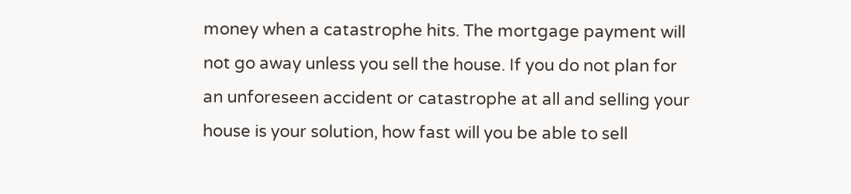money when a catastrophe hits. The mortgage payment will not go away unless you sell the house. If you do not plan for an unforeseen accident or catastrophe at all and selling your house is your solution, how fast will you be able to sell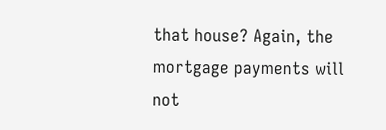that house? Again, the mortgage payments will not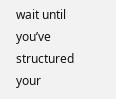wait until you’ve structured your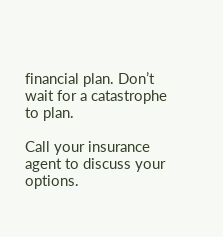financial plan. Don’t wait for a catastrophe to plan.

Call your insurance agent to discuss your options.